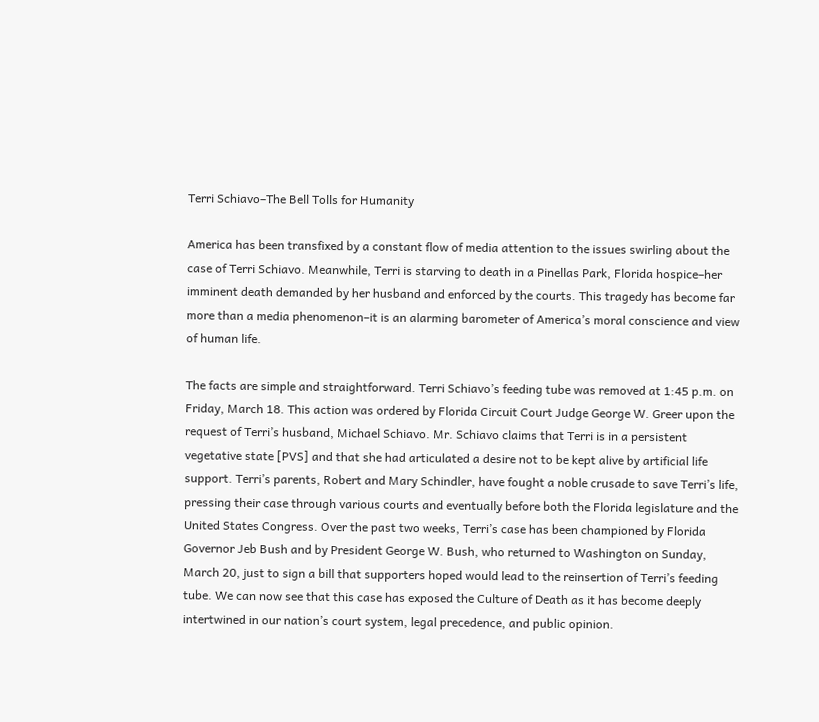Terri Schiavo–The Bell Tolls for Humanity

America has been transfixed by a constant flow of media attention to the issues swirling about the case of Terri Schiavo. Meanwhile, Terri is starving to death in a Pinellas Park, Florida hospice–her imminent death demanded by her husband and enforced by the courts. This tragedy has become far more than a media phenomenon–it is an alarming barometer of America’s moral conscience and view of human life.

The facts are simple and straightforward. Terri Schiavo’s feeding tube was removed at 1:45 p.m. on Friday, March 18. This action was ordered by Florida Circuit Court Judge George W. Greer upon the request of Terri’s husband, Michael Schiavo. Mr. Schiavo claims that Terri is in a persistent vegetative state [PVS] and that she had articulated a desire not to be kept alive by artificial life support. Terri’s parents, Robert and Mary Schindler, have fought a noble crusade to save Terri’s life, pressing their case through various courts and eventually before both the Florida legislature and the United States Congress. Over the past two weeks, Terri’s case has been championed by Florida Governor Jeb Bush and by President George W. Bush, who returned to Washington on Sunday, March 20, just to sign a bill that supporters hoped would lead to the reinsertion of Terri’s feeding tube. We can now see that this case has exposed the Culture of Death as it has become deeply intertwined in our nation’s court system, legal precedence, and public opinion.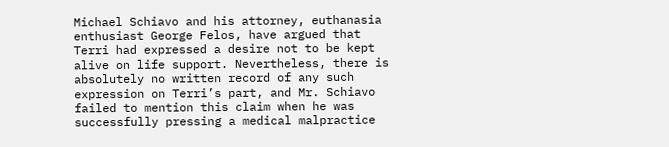Michael Schiavo and his attorney, euthanasia enthusiast George Felos, have argued that Terri had expressed a desire not to be kept alive on life support. Nevertheless, there is absolutely no written record of any such expression on Terri’s part, and Mr. Schiavo failed to mention this claim when he was successfully pressing a medical malpractice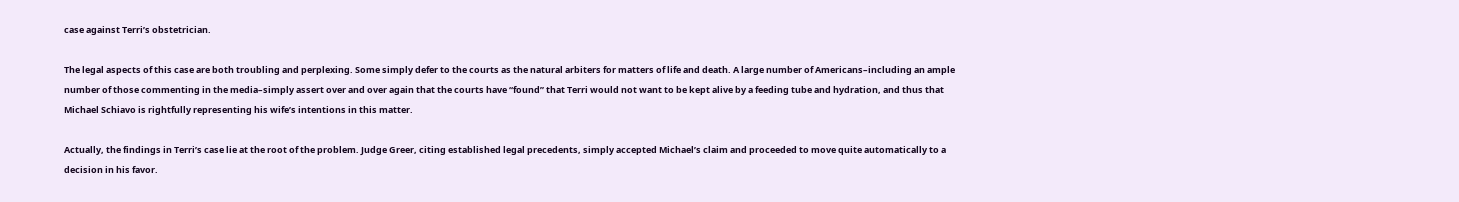case against Terri’s obstetrician.

The legal aspects of this case are both troubling and perplexing. Some simply defer to the courts as the natural arbiters for matters of life and death. A large number of Americans–including an ample number of those commenting in the media–simply assert over and over again that the courts have “found” that Terri would not want to be kept alive by a feeding tube and hydration, and thus that Michael Schiavo is rightfully representing his wife’s intentions in this matter.

Actually, the findings in Terri’s case lie at the root of the problem. Judge Greer, citing established legal precedents, simply accepted Michael’s claim and proceeded to move quite automatically to a decision in his favor.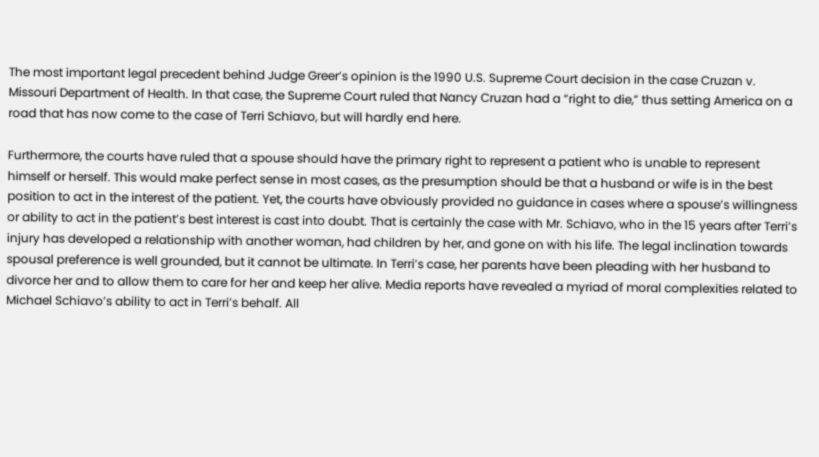The most important legal precedent behind Judge Greer’s opinion is the 1990 U.S. Supreme Court decision in the case Cruzan v. Missouri Department of Health. In that case, the Supreme Court ruled that Nancy Cruzan had a “right to die,” thus setting America on a road that has now come to the case of Terri Schiavo, but will hardly end here.

Furthermore, the courts have ruled that a spouse should have the primary right to represent a patient who is unable to represent himself or herself. This would make perfect sense in most cases, as the presumption should be that a husband or wife is in the best position to act in the interest of the patient. Yet, the courts have obviously provided no guidance in cases where a spouse’s willingness or ability to act in the patient’s best interest is cast into doubt. That is certainly the case with Mr. Schiavo, who in the 15 years after Terri’s injury has developed a relationship with another woman, had children by her, and gone on with his life. The legal inclination towards spousal preference is well grounded, but it cannot be ultimate. In Terri’s case, her parents have been pleading with her husband to divorce her and to allow them to care for her and keep her alive. Media reports have revealed a myriad of moral complexities related to Michael Schiavo’s ability to act in Terri’s behalf. All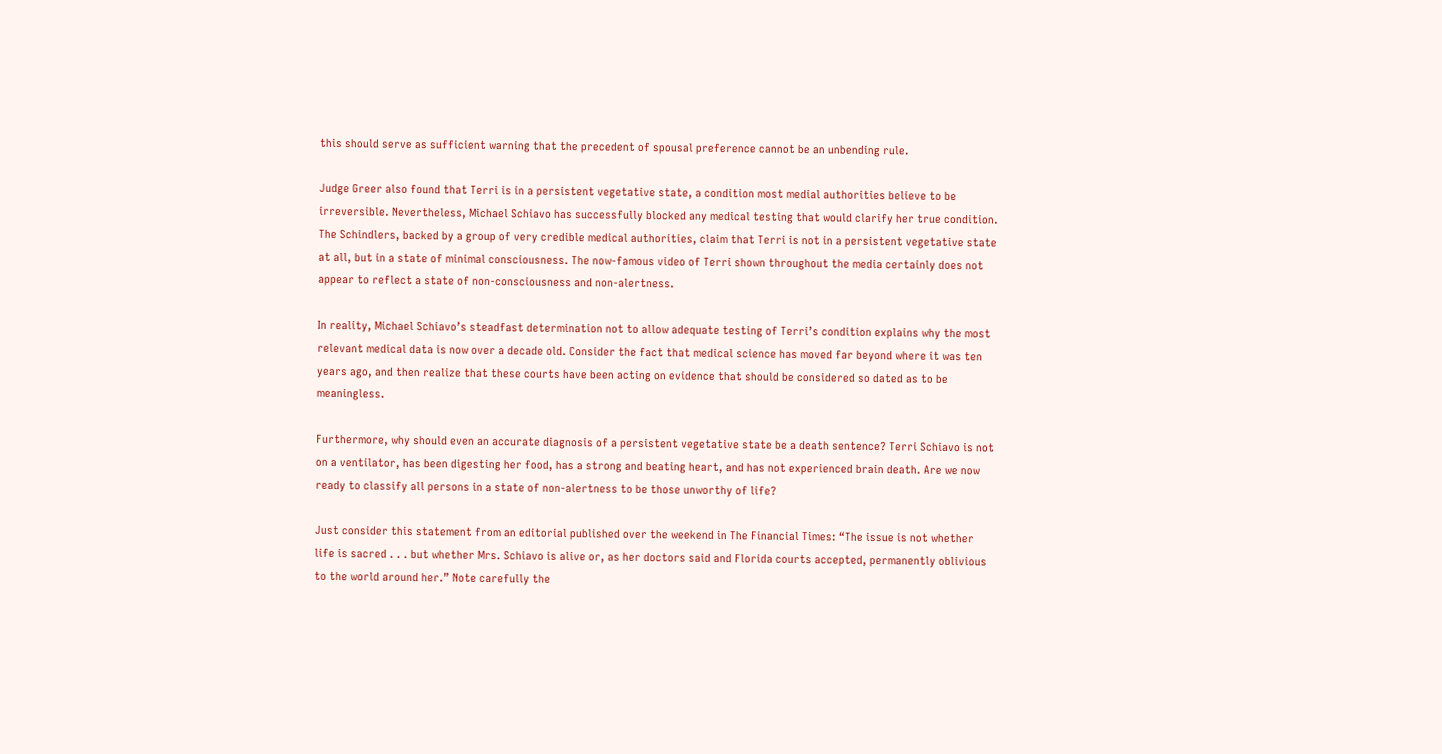this should serve as sufficient warning that the precedent of spousal preference cannot be an unbending rule.

Judge Greer also found that Terri is in a persistent vegetative state, a condition most medial authorities believe to be irreversible. Nevertheless, Michael Schiavo has successfully blocked any medical testing that would clarify her true condition. The Schindlers, backed by a group of very credible medical authorities, claim that Terri is not in a persistent vegetative state at all, but in a state of minimal consciousness. The now-famous video of Terri shown throughout the media certainly does not appear to reflect a state of non-consciousness and non-alertness.

In reality, Michael Schiavo’s steadfast determination not to allow adequate testing of Terri’s condition explains why the most relevant medical data is now over a decade old. Consider the fact that medical science has moved far beyond where it was ten years ago, and then realize that these courts have been acting on evidence that should be considered so dated as to be meaningless.

Furthermore, why should even an accurate diagnosis of a persistent vegetative state be a death sentence? Terri Schiavo is not on a ventilator, has been digesting her food, has a strong and beating heart, and has not experienced brain death. Are we now ready to classify all persons in a state of non-alertness to be those unworthy of life?

Just consider this statement from an editorial published over the weekend in The Financial Times: “The issue is not whether life is sacred . . . but whether Mrs. Schiavo is alive or, as her doctors said and Florida courts accepted, permanently oblivious to the world around her.” Note carefully the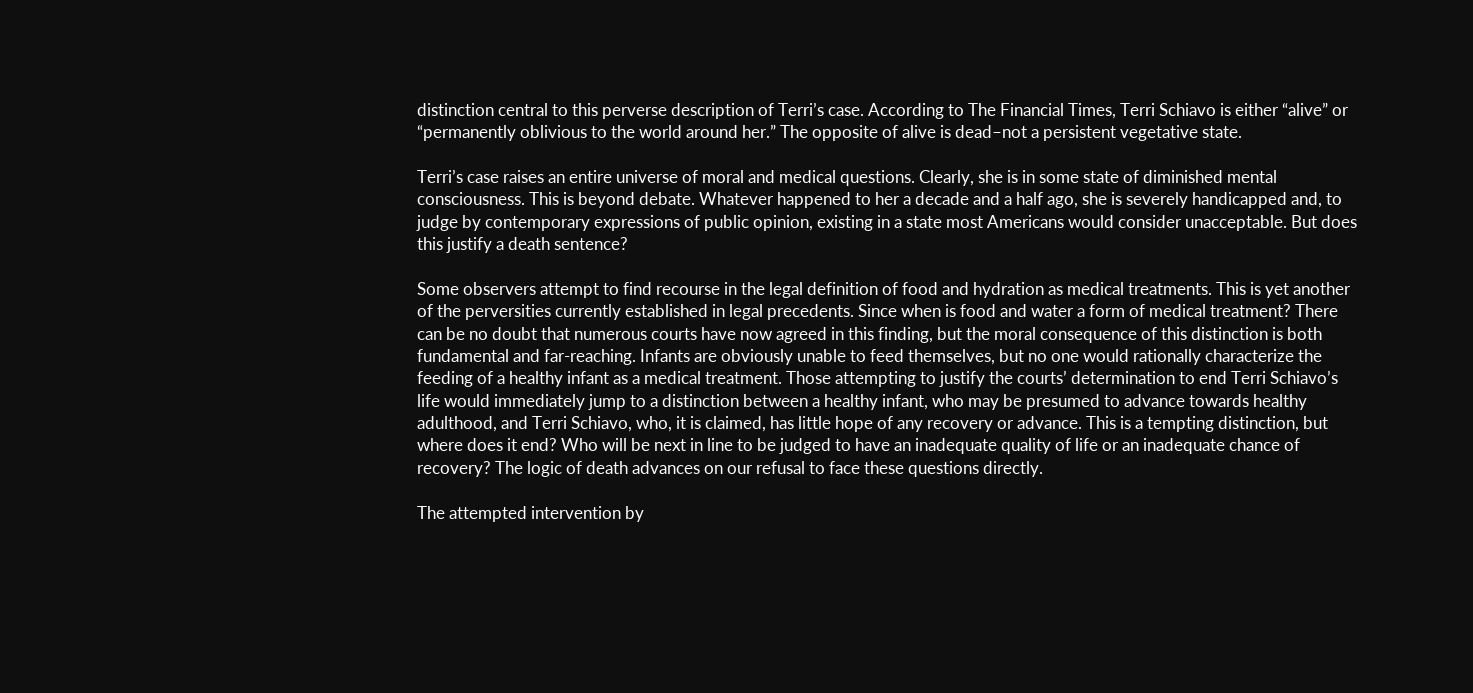distinction central to this perverse description of Terri’s case. According to The Financial Times, Terri Schiavo is either “alive” or “permanently oblivious to the world around her.” The opposite of alive is dead–not a persistent vegetative state.

Terri’s case raises an entire universe of moral and medical questions. Clearly, she is in some state of diminished mental consciousness. This is beyond debate. Whatever happened to her a decade and a half ago, she is severely handicapped and, to judge by contemporary expressions of public opinion, existing in a state most Americans would consider unacceptable. But does this justify a death sentence?

Some observers attempt to find recourse in the legal definition of food and hydration as medical treatments. This is yet another of the perversities currently established in legal precedents. Since when is food and water a form of medical treatment? There can be no doubt that numerous courts have now agreed in this finding, but the moral consequence of this distinction is both fundamental and far-reaching. Infants are obviously unable to feed themselves, but no one would rationally characterize the feeding of a healthy infant as a medical treatment. Those attempting to justify the courts’ determination to end Terri Schiavo’s life would immediately jump to a distinction between a healthy infant, who may be presumed to advance towards healthy adulthood, and Terri Schiavo, who, it is claimed, has little hope of any recovery or advance. This is a tempting distinction, but where does it end? Who will be next in line to be judged to have an inadequate quality of life or an inadequate chance of recovery? The logic of death advances on our refusal to face these questions directly.

The attempted intervention by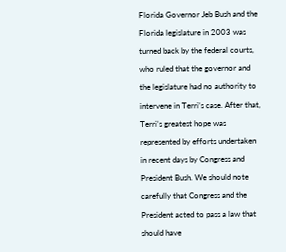Florida Governor Jeb Bush and the Florida legislature in 2003 was turned back by the federal courts, who ruled that the governor and the legislature had no authority to intervene in Terri’s case. After that, Terri’s greatest hope was represented by efforts undertaken in recent days by Congress and President Bush. We should note carefully that Congress and the President acted to pass a law that should have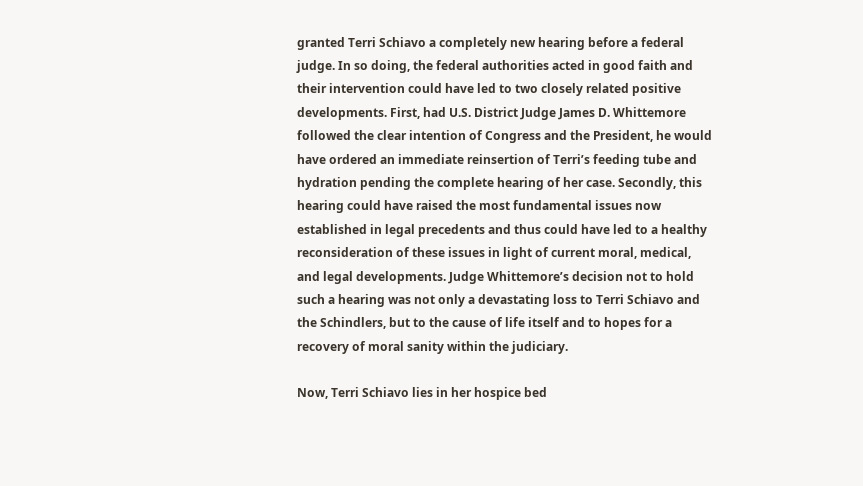granted Terri Schiavo a completely new hearing before a federal judge. In so doing, the federal authorities acted in good faith and their intervention could have led to two closely related positive developments. First, had U.S. District Judge James D. Whittemore followed the clear intention of Congress and the President, he would have ordered an immediate reinsertion of Terri’s feeding tube and hydration pending the complete hearing of her case. Secondly, this hearing could have raised the most fundamental issues now established in legal precedents and thus could have led to a healthy reconsideration of these issues in light of current moral, medical, and legal developments. Judge Whittemore’s decision not to hold such a hearing was not only a devastating loss to Terri Schiavo and the Schindlers, but to the cause of life itself and to hopes for a recovery of moral sanity within the judiciary.

Now, Terri Schiavo lies in her hospice bed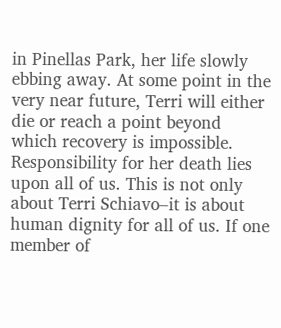in Pinellas Park, her life slowly ebbing away. At some point in the very near future, Terri will either die or reach a point beyond which recovery is impossible. Responsibility for her death lies upon all of us. This is not only about Terri Schiavo–it is about human dignity for all of us. If one member of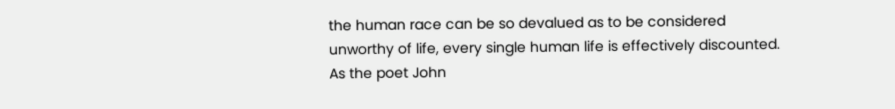the human race can be so devalued as to be considered unworthy of life, every single human life is effectively discounted. As the poet John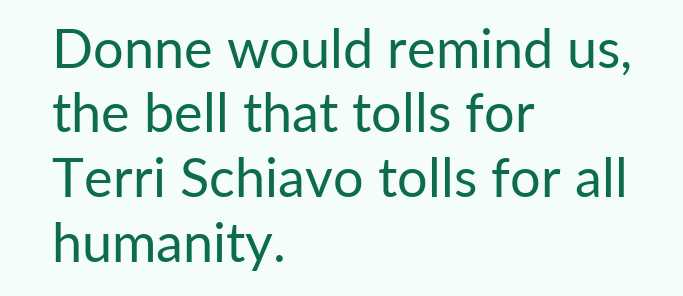Donne would remind us, the bell that tolls for Terri Schiavo tolls for all humanity.